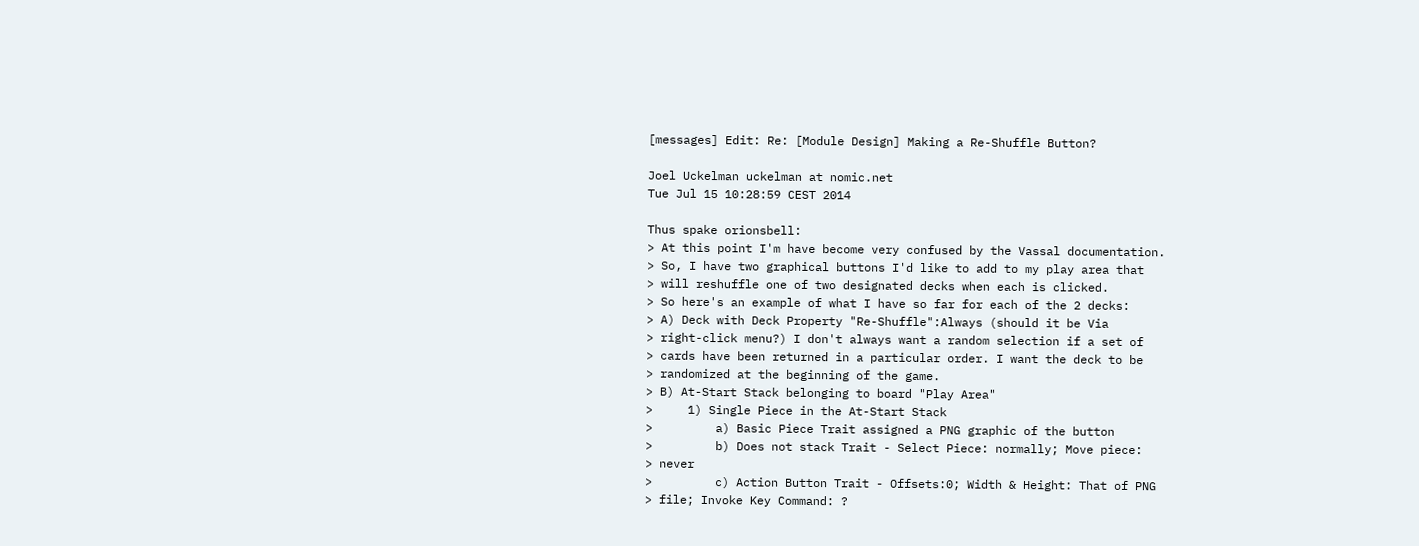[messages] Edit: Re: [Module Design] Making a Re-Shuffle Button?

Joel Uckelman uckelman at nomic.net
Tue Jul 15 10:28:59 CEST 2014

Thus spake orionsbell:
> At this point I'm have become very confused by the Vassal documentation.
> So, I have two graphical buttons I'd like to add to my play area that
> will reshuffle one of two designated decks when each is clicked.
> So here's an example of what I have so far for each of the 2 decks:
> A) Deck with Deck Property "Re-Shuffle":Always (should it be Via
> right-click menu?) I don't always want a random selection if a set of
> cards have been returned in a particular order. I want the deck to be
> randomized at the beginning of the game.
> B) At-Start Stack belonging to board "Play Area"
>     1) Single Piece in the At-Start Stack
>         a) Basic Piece Trait assigned a PNG graphic of the button
>         b) Does not stack Trait - Select Piece: normally; Move piece:
> never
>         c) Action Button Trait - Offsets:0; Width & Height: That of PNG
> file; Invoke Key Command: ?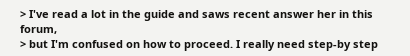> I've read a lot in the guide and saws recent answer her in this forum,
> but I'm confused on how to proceed. I really need step-by step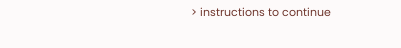> instructions to continue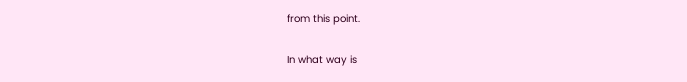from this point.

In what way is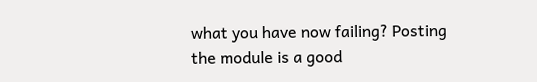what you have now failing? Posting the module is a good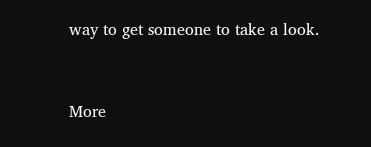way to get someone to take a look.


More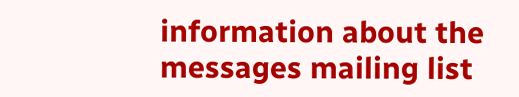information about the messages mailing list